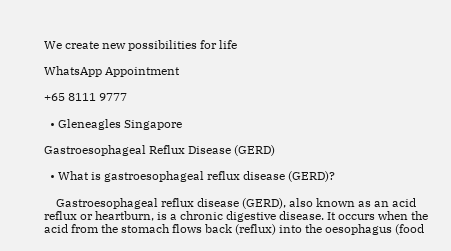We create new possibilities for life

WhatsApp Appointment

+65 8111 9777

  • Gleneagles Singapore

Gastroesophageal Reflux Disease (GERD)

  • What is gastroesophageal reflux disease (GERD)?

    Gastroesophageal reflux disease (GERD), also known as an acid reflux or heartburn, is a chronic digestive disease. It occurs when the acid from the stomach flows back (reflux) into the oesophagus (food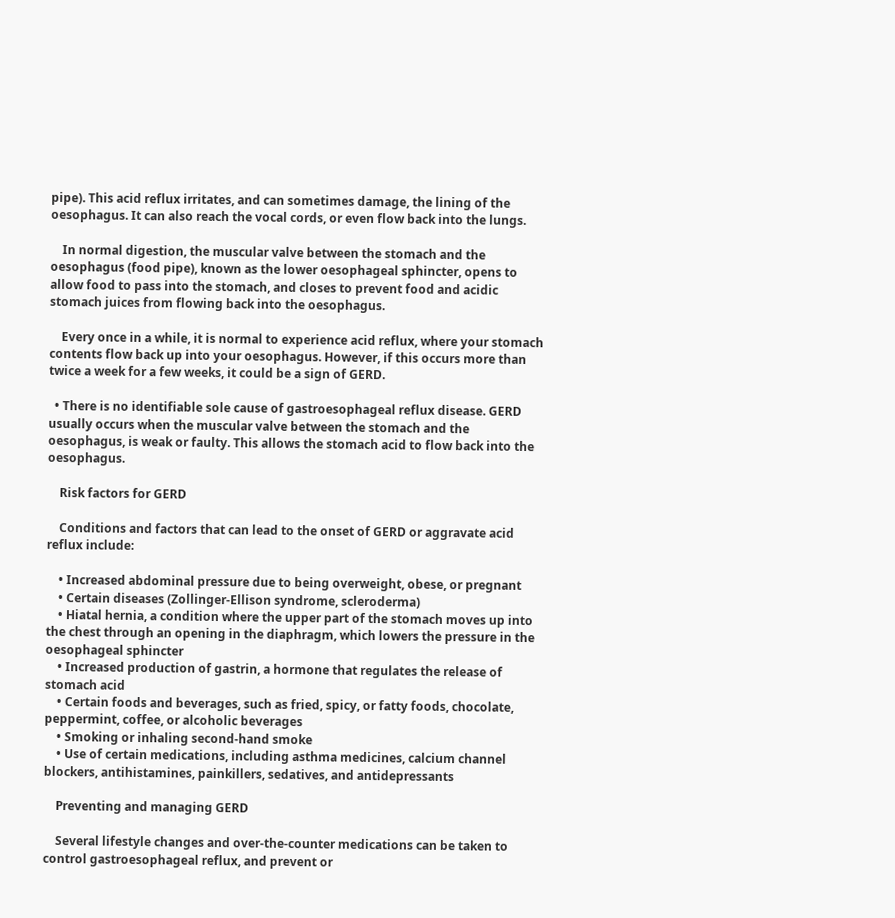pipe). This acid reflux irritates, and can sometimes damage, the lining of the oesophagus. It can also reach the vocal cords, or even flow back into the lungs.

    In normal digestion, the muscular valve between the stomach and the oesophagus (food pipe), known as the lower oesophageal sphincter, opens to allow food to pass into the stomach, and closes to prevent food and acidic stomach juices from flowing back into the oesophagus.

    Every once in a while, it is normal to experience acid reflux, where your stomach contents flow back up into your oesophagus. However, if this occurs more than twice a week for a few weeks, it could be a sign of GERD.

  • There is no identifiable sole cause of gastroesophageal reflux disease. GERD usually occurs when the muscular valve between the stomach and the oesophagus, is weak or faulty. This allows the stomach acid to flow back into the oesophagus.

    Risk factors for GERD

    Conditions and factors that can lead to the onset of GERD or aggravate acid reflux include:

    • Increased abdominal pressure due to being overweight, obese, or pregnant
    • Certain diseases (Zollinger-Ellison syndrome, scleroderma)
    • Hiatal hernia, a condition where the upper part of the stomach moves up into the chest through an opening in the diaphragm, which lowers the pressure in the oesophageal sphincter
    • Increased production of gastrin, a hormone that regulates the release of stomach acid
    • Certain foods and beverages, such as fried, spicy, or fatty foods, chocolate, peppermint, coffee, or alcoholic beverages
    • Smoking or inhaling second-hand smoke
    • Use of certain medications, including asthma medicines, calcium channel blockers, antihistamines, painkillers, sedatives, and antidepressants

    Preventing and managing GERD

    Several lifestyle changes and over-the-counter medications can be taken to control gastroesophageal reflux, and prevent or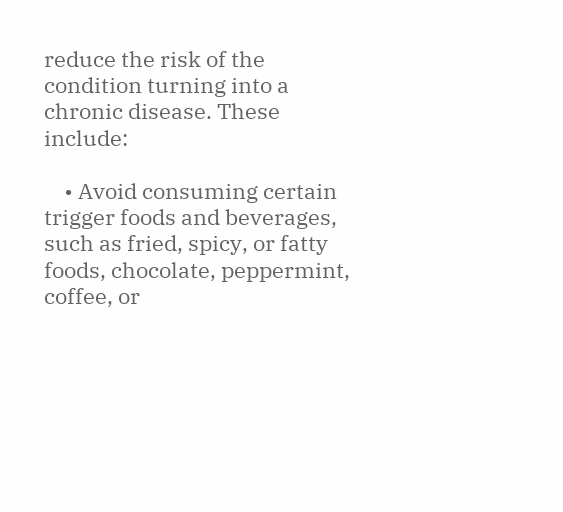reduce the risk of the condition turning into a chronic disease. These include:

    • Avoid consuming certain trigger foods and beverages, such as fried, spicy, or fatty foods, chocolate, peppermint, coffee, or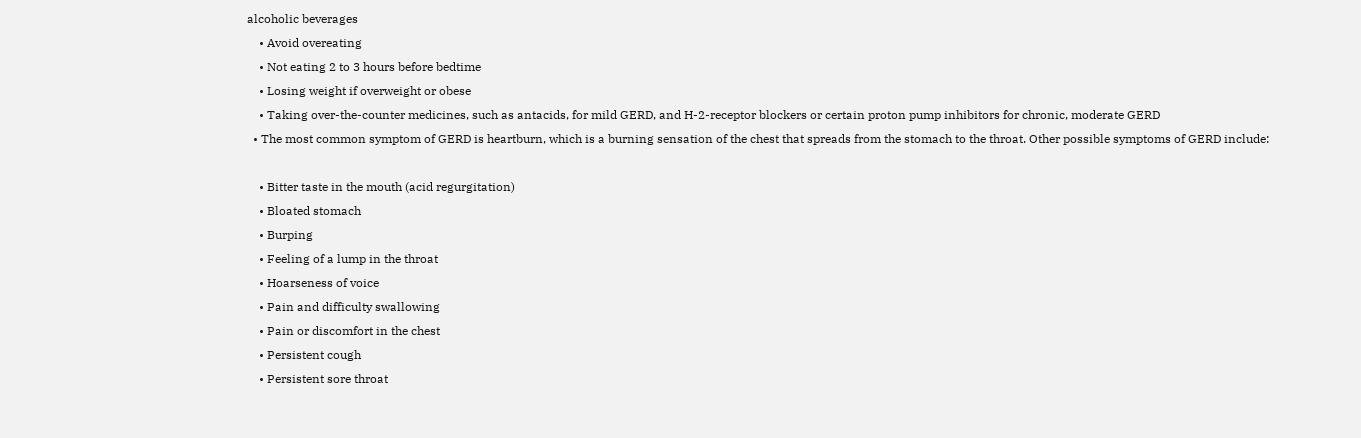alcoholic beverages
    • Avoid overeating
    • Not eating 2 to 3 hours before bedtime
    • Losing weight if overweight or obese
    • Taking over-the-counter medicines, such as antacids, for mild GERD, and H-2-receptor blockers or certain proton pump inhibitors for chronic, moderate GERD
  • The most common symptom of GERD is heartburn, which is a burning sensation of the chest that spreads from the stomach to the throat. Other possible symptoms of GERD include:

    • Bitter taste in the mouth (acid regurgitation)
    • Bloated stomach
    • Burping
    • Feeling of a lump in the throat
    • Hoarseness of voice
    • Pain and difficulty swallowing
    • Pain or discomfort in the chest
    • Persistent cough
    • Persistent sore throat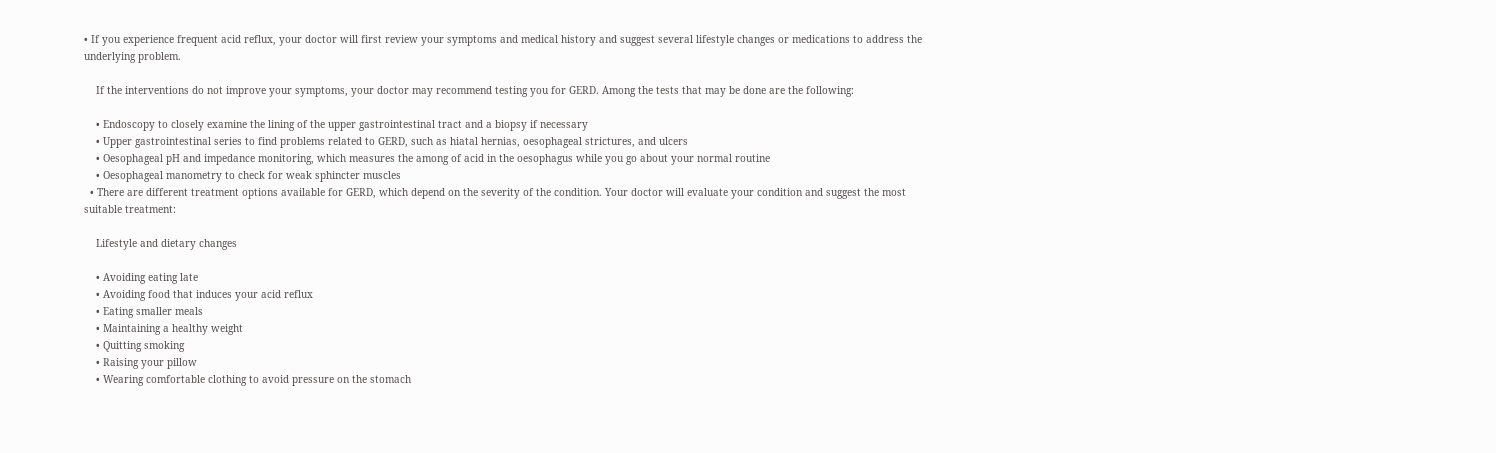• If you experience frequent acid reflux, your doctor will first review your symptoms and medical history and suggest several lifestyle changes or medications to address the underlying problem.

    If the interventions do not improve your symptoms, your doctor may recommend testing you for GERD. Among the tests that may be done are the following:

    • Endoscopy to closely examine the lining of the upper gastrointestinal tract and a biopsy if necessary
    • Upper gastrointestinal series to find problems related to GERD, such as hiatal hernias, oesophageal strictures, and ulcers
    • Oesophageal pH and impedance monitoring, which measures the among of acid in the oesophagus while you go about your normal routine
    • Oesophageal manometry to check for weak sphincter muscles
  • There are different treatment options available for GERD, which depend on the severity of the condition. Your doctor will evaluate your condition and suggest the most suitable treatment:

    Lifestyle and dietary changes

    • Avoiding eating late
    • Avoiding food that induces your acid reflux
    • Eating smaller meals
    • Maintaining a healthy weight
    • Quitting smoking
    • Raising your pillow
    • Wearing comfortable clothing to avoid pressure on the stomach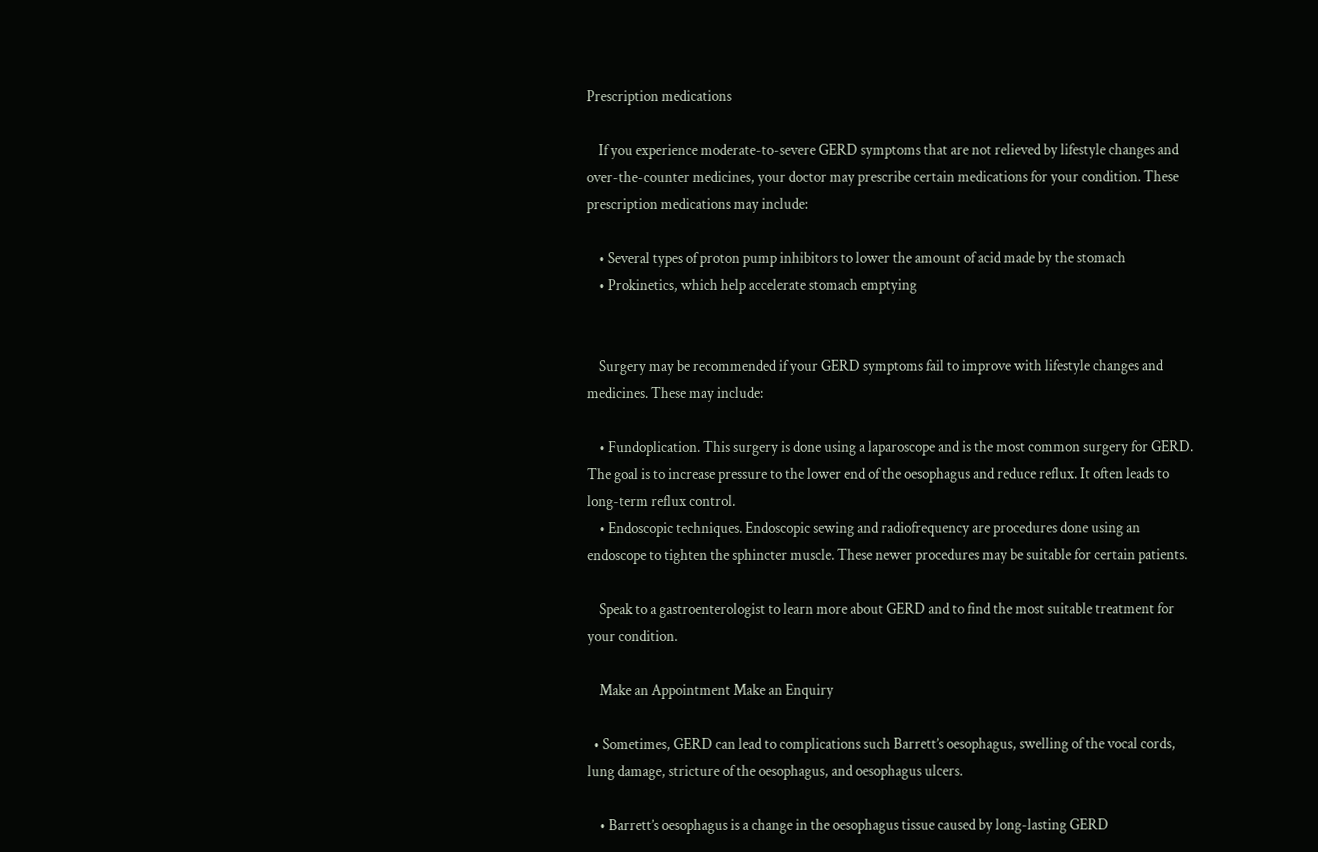Prescription medications

    If you experience moderate-to-severe GERD symptoms that are not relieved by lifestyle changes and over-the-counter medicines, your doctor may prescribe certain medications for your condition. These prescription medications may include:

    • Several types of proton pump inhibitors to lower the amount of acid made by the stomach
    • Prokinetics, which help accelerate stomach emptying


    Surgery may be recommended if your GERD symptoms fail to improve with lifestyle changes and medicines. These may include:

    • Fundoplication. This surgery is done using a laparoscope and is the most common surgery for GERD. The goal is to increase pressure to the lower end of the oesophagus and reduce reflux. It often leads to long-term reflux control.
    • Endoscopic techniques. Endoscopic sewing and radiofrequency are procedures done using an endoscope to tighten the sphincter muscle. These newer procedures may be suitable for certain patients.

    Speak to a gastroenterologist to learn more about GERD and to find the most suitable treatment for your condition.

    Make an Appointment Make an Enquiry

  • Sometimes, GERD can lead to complications such Barrett’s oesophagus, swelling of the vocal cords, lung damage, stricture of the oesophagus, and oesophagus ulcers.

    • Barrett’s oesophagus is a change in the oesophagus tissue caused by long-lasting GERD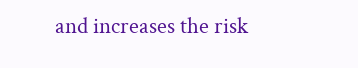and increases the risk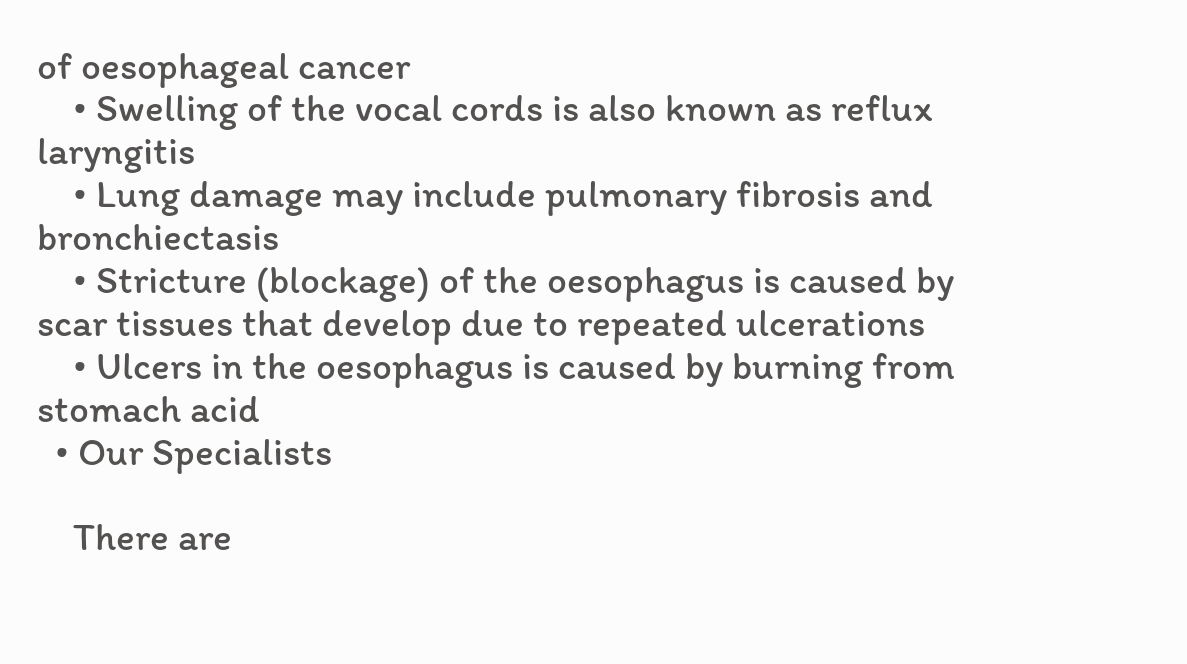of oesophageal cancer
    • Swelling of the vocal cords is also known as reflux laryngitis
    • Lung damage may include pulmonary fibrosis and bronchiectasis
    • Stricture (blockage) of the oesophagus is caused by scar tissues that develop due to repeated ulcerations
    • Ulcers in the oesophagus is caused by burning from stomach acid
  • Our Specialists

    There are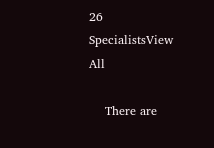26 SpecialistsView All

    There are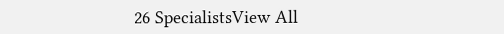26 SpecialistsView All